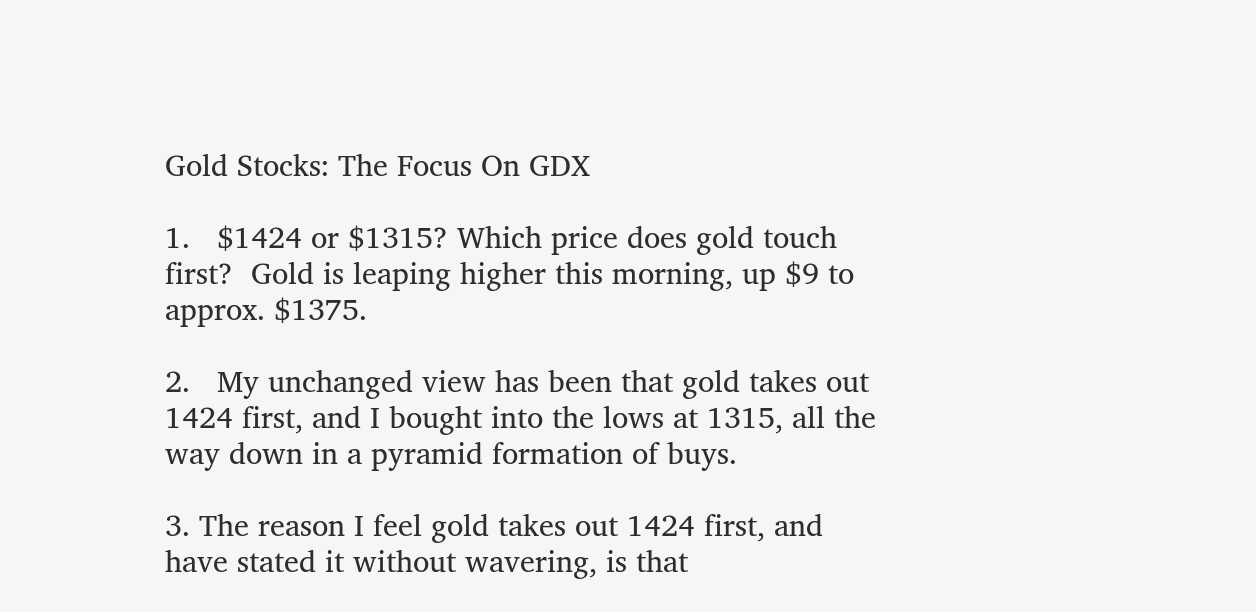Gold Stocks: The Focus On GDX

1.   $1424 or $1315? Which price does gold touch first?  Gold is leaping higher this morning, up $9 to approx. $1375.

2.   My unchanged view has been that gold takes out 1424 first, and I bought into the lows at 1315, all the way down in a pyramid formation of buys.

3. The reason I feel gold takes out 1424 first, and have stated it without wavering, is that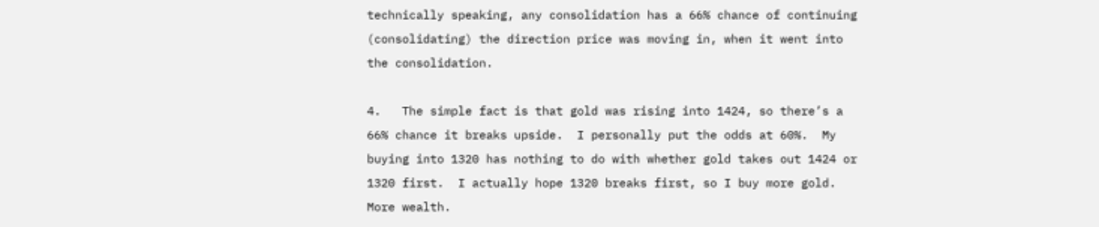technically speaking, any consolidation has a 66% chance of continuing (consolidating) the direction price was moving in, when it went into the consolidation.

4.   The simple fact is that gold was rising into 1424, so there’s a 66% chance it breaks upside.  I personally put the odds at 60%.  My buying into 1320 has nothing to do with whether gold takes out 1424 or 1320 first.  I actually hope 1320 breaks first, so I buy more gold.  More wealth.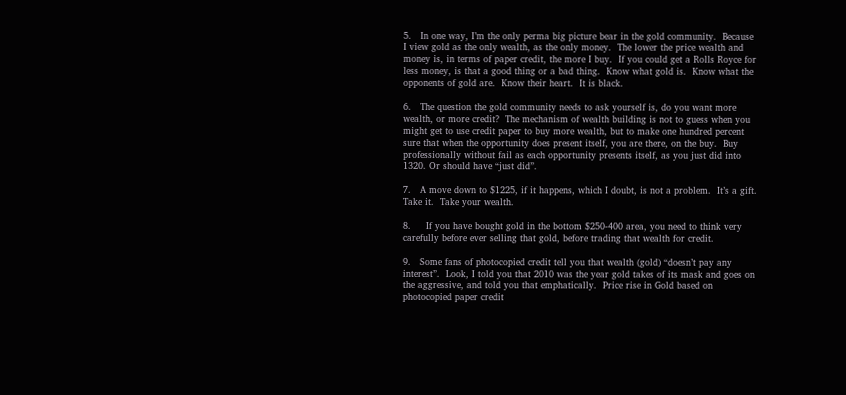5.   In one way, I’m the only perma big picture bear in the gold community.  Because I view gold as the only wealth, as the only money.  The lower the price wealth and money is, in terms of paper credit, the more I buy.  If you could get a Rolls Royce for less money, is that a good thing or a bad thing.  Know what gold is.  Know what the opponents of gold are.  Know their heart.  It is black.

6.   The question the gold community needs to ask yourself is, do you want more wealth, or more credit?  The mechanism of wealth building is not to guess when you might get to use credit paper to buy more wealth, but to make one hundred percent sure that when the opportunity does present itself, you are there, on the buy.  Buy professionally without fail as each opportunity presents itself, as you just did into 1320. Or should have “just did”.

7.   A move down to $1225, if it happens, which I doubt, is not a problem.  It’s a gift.  Take it.  Take your wealth.

8.     If you have bought gold in the bottom $250-400 area, you need to think very carefully before ever selling that gold, before trading that wealth for credit.

9.   Some fans of photocopied credit tell you that wealth (gold) “doesn’t pay any interest”.  Look, I told you that 2010 was the year gold takes of its mask and goes on the aggressive, and told you that emphatically.  Price rise in Gold based on photocopied paper credit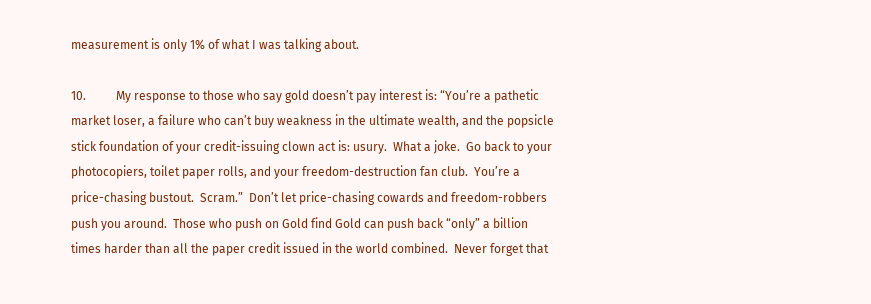measurement is only 1% of what I was talking about.

10.          My response to those who say gold doesn’t pay interest is: “You’re a pathetic market loser, a failure who can’t buy weakness in the ultimate wealth, and the popsicle stick foundation of your credit-issuing clown act is: usury.  What a joke.  Go back to your photocopiers, toilet paper rolls, and your freedom-destruction fan club.  You’re a price-chasing bustout.  Scram.”  Don’t let price-chasing cowards and freedom-robbers push you around.  Those who push on Gold find Gold can push back “only” a billion times harder than all the paper credit issued in the world combined.  Never forget that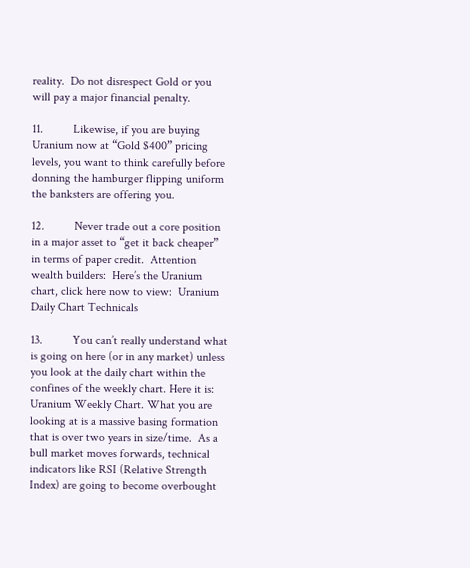reality.  Do not disrespect Gold or you will pay a major financial penalty.

11.          Likewise, if you are buying Uranium now at “Gold $400” pricing levels, you want to think carefully before donning the hamburger flipping uniform the banksters are offering you.

12.          Never trade out a core position in a major asset to “get it back cheaper” in terms of paper credit.  Attention wealth builders:  Here’s the Uranium chart, click here now to view:  Uranium Daily Chart Technicals

13.          You can’t really understand what is going on here (or in any market) unless you look at the daily chart within the confines of the weekly chart. Here it is: Uranium Weekly Chart. What you are looking at is a massive basing formation that is over two years in size/time.  As a bull market moves forwards, technical indicators like RSI (Relative Strength Index) are going to become overbought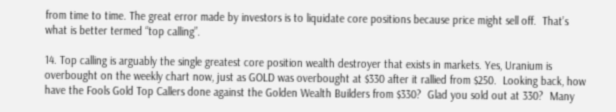from time to time. The great error made by investors is to liquidate core positions because price might sell off.  That’s what is better termed “top calling”.

14. Top calling is arguably the single greatest core position wealth destroyer that exists in markets. Yes, Uranium is overbought on the weekly chart now, just as GOLD was overbought at $330 after it rallied from $250.  Looking back, how have the Fools Gold Top Callers done against the Golden Wealth Builders from $330?  Glad you sold out at 330?  Many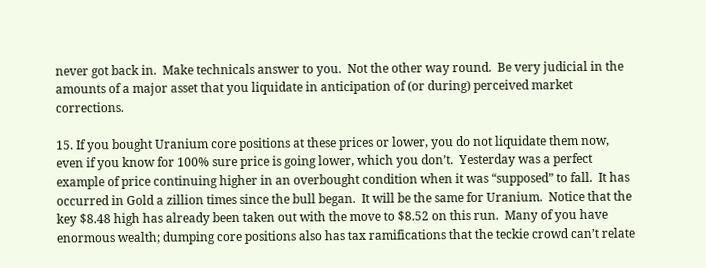never got back in.  Make technicals answer to you.  Not the other way round.  Be very judicial in the amounts of a major asset that you liquidate in anticipation of (or during) perceived market corrections.

15. If you bought Uranium core positions at these prices or lower, you do not liquidate them now, even if you know for 100% sure price is going lower, which you don’t.  Yesterday was a perfect example of price continuing higher in an overbought condition when it was “supposed” to fall.  It has occurred in Gold a zillion times since the bull began.  It will be the same for Uranium.  Notice that the key $8.48 high has already been taken out with the move to $8.52 on this run.  Many of you have enormous wealth; dumping core positions also has tax ramifications that the teckie crowd can’t relate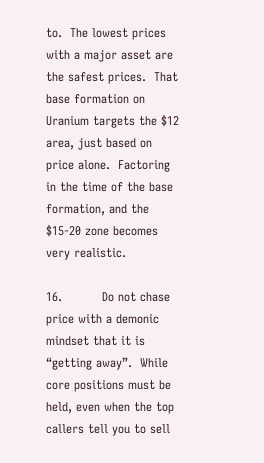to.  The lowest prices with a major asset are the safest prices.  That base formation on Uranium targets the $12 area, just based on price alone.  Factoring in the time of the base formation, and the $15-20 zone becomes very realistic.

16.          Do not chase price with a demonic mindset that it is “getting away”.  While core positions must be held, even when the top callers tell you to sell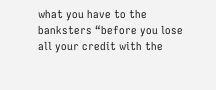what you have to the banksters “before you lose all your credit with the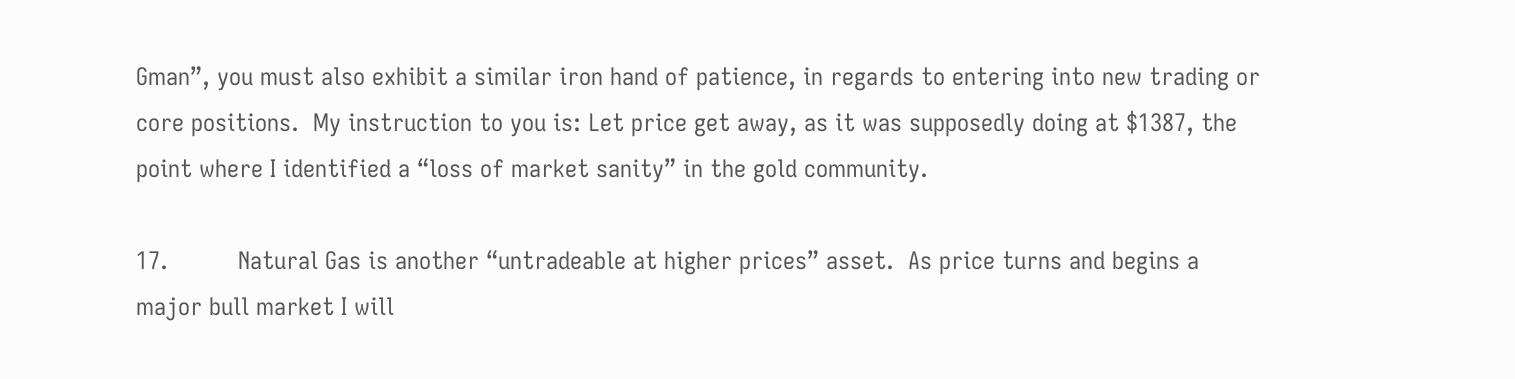Gman”, you must also exhibit a similar iron hand of patience, in regards to entering into new trading or core positions.  My instruction to you is: Let price get away, as it was supposedly doing at $1387, the point where I identified a “loss of market sanity” in the gold community.

17.          Natural Gas is another “untradeable at higher prices” asset.  As price turns and begins a major bull market I will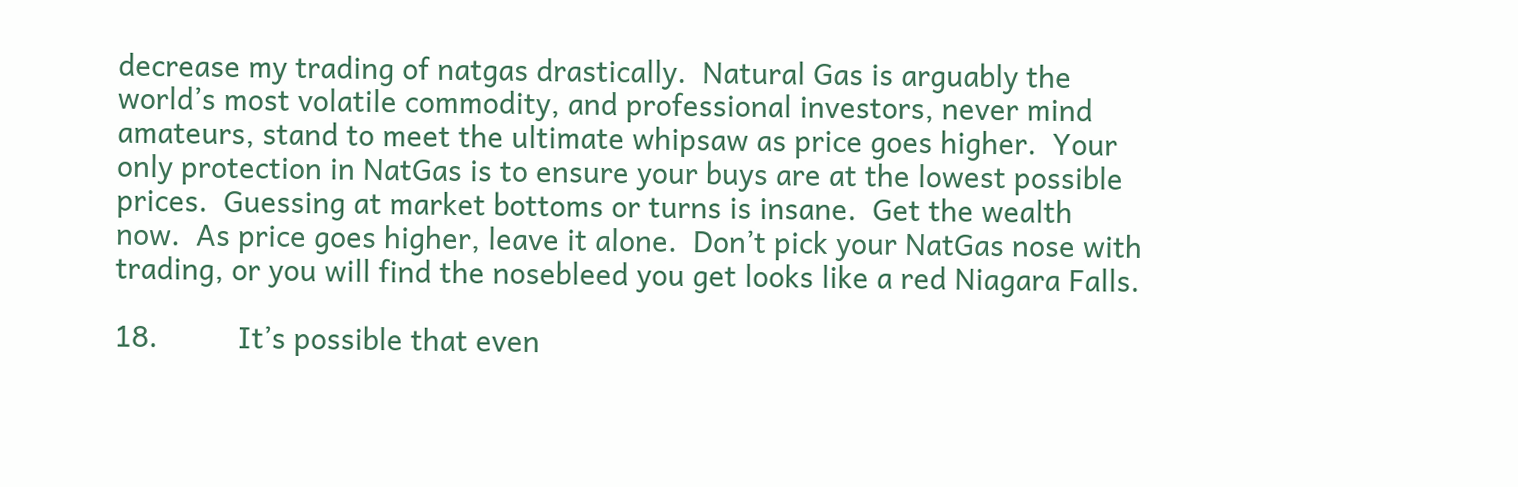decrease my trading of natgas drastically.  Natural Gas is arguably the world’s most volatile commodity, and professional investors, never mind amateurs, stand to meet the ultimate whipsaw as price goes higher.  Your only protection in NatGas is to ensure your buys are at the lowest possible prices.  Guessing at market bottoms or turns is insane.  Get the wealth now.  As price goes higher, leave it alone.  Don’t pick your NatGas nose with trading, or you will find the nosebleed you get looks like a red Niagara Falls.

18.          It’s possible that even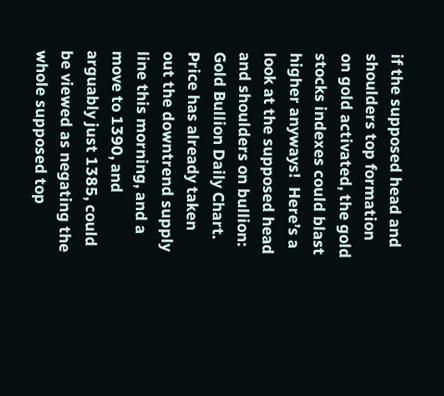if the supposed head and shoulders top formation on gold activated, the gold stocks indexes could blast higher anyways!  Here’s a look at the supposed head and shoulders on bullion: Gold Bullion Daily Chart. Price has already taken out the downtrend supply line this morning, and a move to 1390, and arguably just 1385, could be viewed as negating the whole supposed top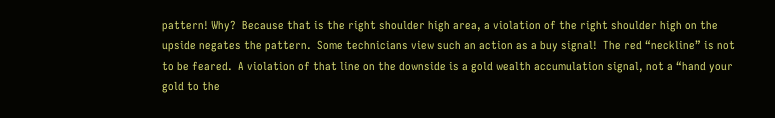pattern! Why?  Because that is the right shoulder high area, a violation of the right shoulder high on the upside negates the pattern.  Some technicians view such an action as a buy signal!  The red “neckline” is not to be feared.  A violation of that line on the downside is a gold wealth accumulation signal, not a “hand your gold to the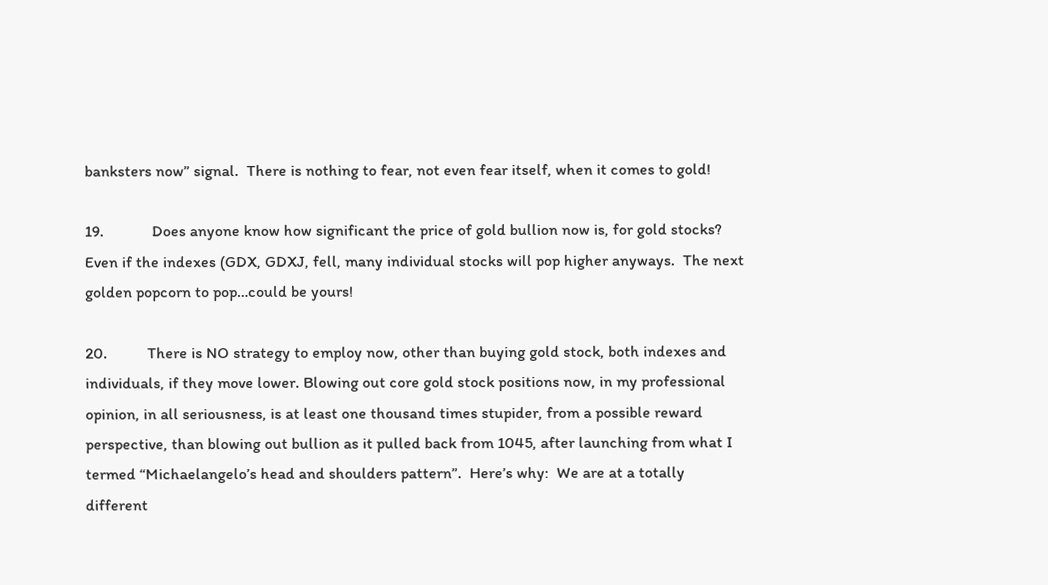banksters now” signal.  There is nothing to fear, not even fear itself, when it comes to gold!

19.            Does anyone know how significant the price of gold bullion now is, for gold stocks?  Even if the indexes (GDX, GDXJ, fell, many individual stocks will pop higher anyways.  The next golden popcorn to pop…could be yours!

20.          There is NO strategy to employ now, other than buying gold stock, both indexes and individuals, if they move lower. Blowing out core gold stock positions now, in my professional opinion, in all seriousness, is at least one thousand times stupider, from a possible reward perspective, than blowing out bullion as it pulled back from 1045, after launching from what I termed “Michaelangelo’s head and shoulders pattern”.  Here’s why:  We are at a totally different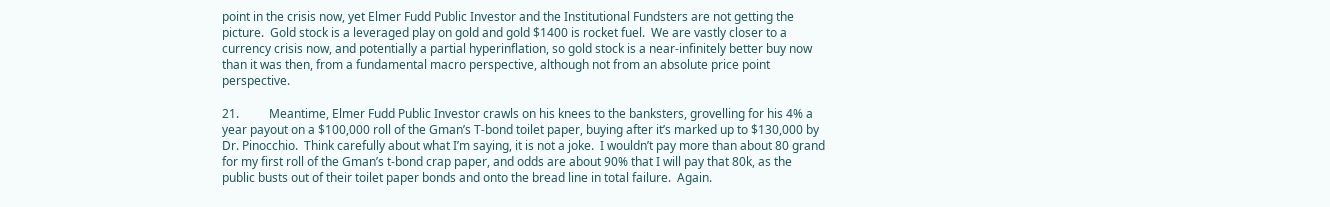point in the crisis now, yet Elmer Fudd Public Investor and the Institutional Fundsters are not getting the picture.  Gold stock is a leveraged play on gold and gold $1400 is rocket fuel.  We are vastly closer to a currency crisis now, and potentially a partial hyperinflation, so gold stock is a near-infinitely better buy now than it was then, from a fundamental macro perspective, although not from an absolute price point perspective.

21.          Meantime, Elmer Fudd Public Investor crawls on his knees to the banksters, grovelling for his 4% a year payout on a $100,000 roll of the Gman’s T-bond toilet paper, buying after it’s marked up to $130,000 by Dr. Pinocchio.  Think carefully about what I’m saying, it is not a joke.  I wouldn’t pay more than about 80 grand for my first roll of the Gman’s t-bond crap paper, and odds are about 90% that I will pay that 80k, as the public busts out of their toilet paper bonds and onto the bread line in total failure.  Again.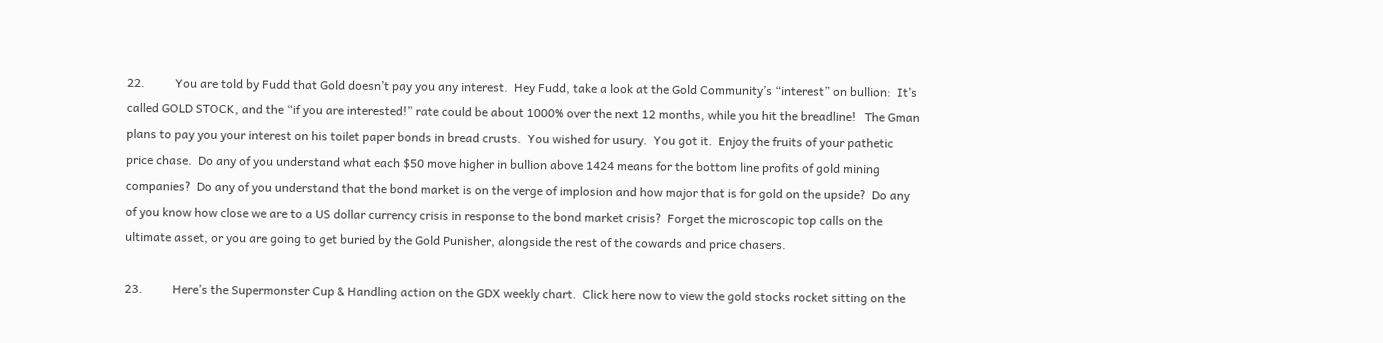22.          You are told by Fudd that Gold doesn’t pay you any interest.  Hey Fudd, take a look at the Gold Community’s “interest” on bullion:  It’s called GOLD STOCK, and the “if you are interested!” rate could be about 1000% over the next 12 months, while you hit the breadline!   The Gman plans to pay you your interest on his toilet paper bonds in bread crusts.  You wished for usury.  You got it.  Enjoy the fruits of your pathetic price chase.  Do any of you understand what each $50 move higher in bullion above 1424 means for the bottom line profits of gold mining companies?  Do any of you understand that the bond market is on the verge of implosion and how major that is for gold on the upside?  Do any of you know how close we are to a US dollar currency crisis in response to the bond market crisis?  Forget the microscopic top calls on the ultimate asset, or you are going to get buried by the Gold Punisher, alongside the rest of the cowards and price chasers.

23.          Here’s the Supermonster Cup & Handling action on the GDX weekly chart.  Click here now to view the gold stocks rocket sitting on the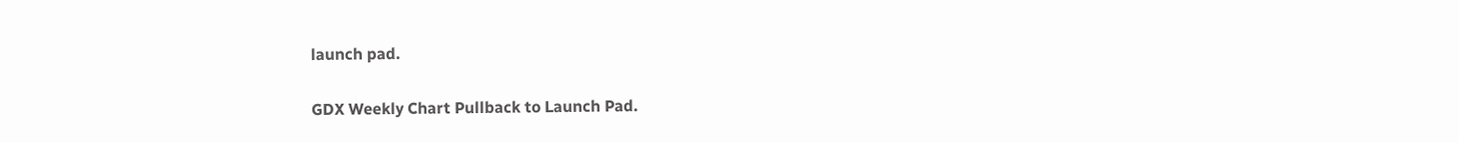launch pad.

GDX Weekly Chart Pullback to Launch Pad.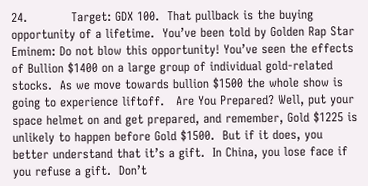24.           Target: GDX 100.  That pullback is the buying opportunity of a lifetime.  You’ve been told by Golden Rap Star Eminem: Do not blow this opportunity! You’ve seen the effects of Bullion $1400 on a large group of individual gold-related stocks.  As we move towards bullion $1500 the whole show is going to experience liftoff.   Are You Prepared? Well, put your space helmet on and get prepared, and remember, Gold $1225 is unlikely to happen before Gold $1500.  But if it does, you better understand that it’s a gift.  In China, you lose face if you refuse a gift.  Don’t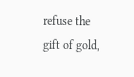refuse the gift of gold,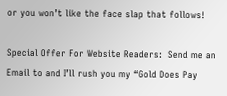or you won’t like the face slap that follows!

Special Offer For Website Readers:  Send me an Email to and I’ll rush you my “Gold Does Pay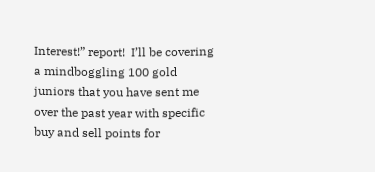Interest!” report!  I’ll be covering a mindboggling 100 gold juniors that you have sent me over the past year with specific buy and sell points for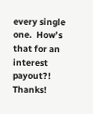every single one.  How’s that for an interest payout?!  Thanks!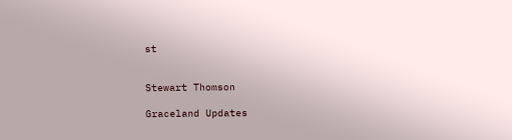st


Stewart Thomson

Graceland Updates